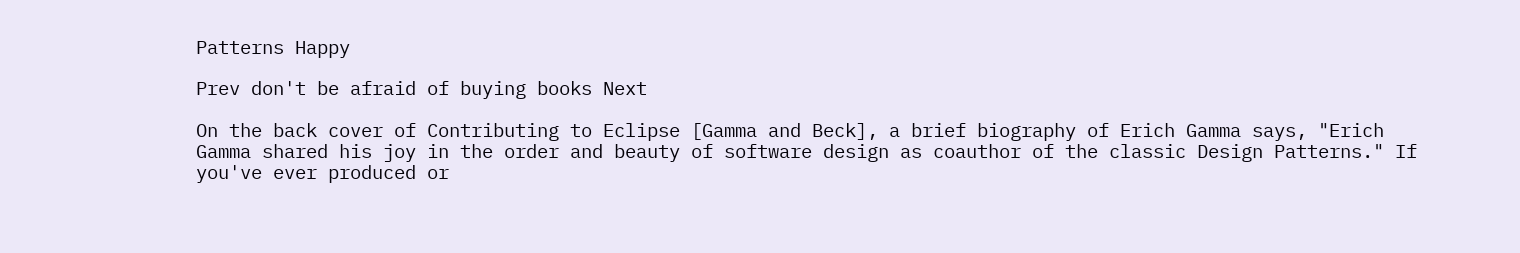Patterns Happy

Prev don't be afraid of buying books Next

On the back cover of Contributing to Eclipse [Gamma and Beck], a brief biography of Erich Gamma says, "Erich Gamma shared his joy in the order and beauty of software design as coauthor of the classic Design Patterns." If you've ever produced or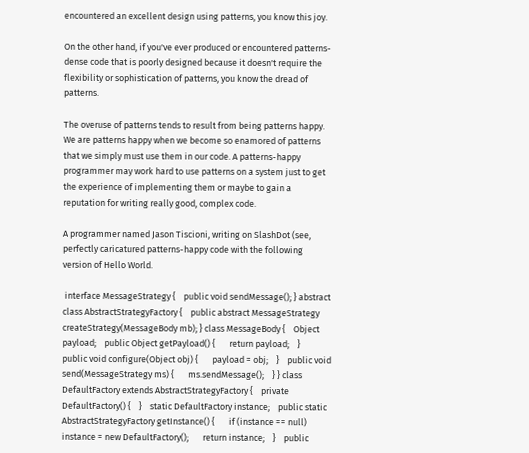encountered an excellent design using patterns, you know this joy.

On the other hand, if you've ever produced or encountered patterns-dense code that is poorly designed because it doesn't require the flexibility or sophistication of patterns, you know the dread of patterns.

The overuse of patterns tends to result from being patterns happy. We are patterns happy when we become so enamored of patterns that we simply must use them in our code. A patterns-happy programmer may work hard to use patterns on a system just to get the experience of implementing them or maybe to gain a reputation for writing really good, complex code.

A programmer named Jason Tiscioni, writing on SlashDot (see, perfectly caricatured patterns-happy code with the following version of Hello World.

 interface MessageStrategy {    public void sendMessage(); } abstract class AbstractStrategyFactory {    public abstract MessageStrategy createStrategy(MessageBody mb); } class MessageBody {    Object payload;    public Object getPayload() {       return payload;    }    public void configure(Object obj) {       payload = obj;    }    public void send(MessageStrategy ms) {       ms.sendMessage();    } } class DefaultFactory extends AbstractStrategyFactory {    private DefaultFactory() {    }    static DefaultFactory instance;    public static AbstractStrategyFactory getInstance() {       if (instance == null)          instance = new DefaultFactory();       return instance;    }    public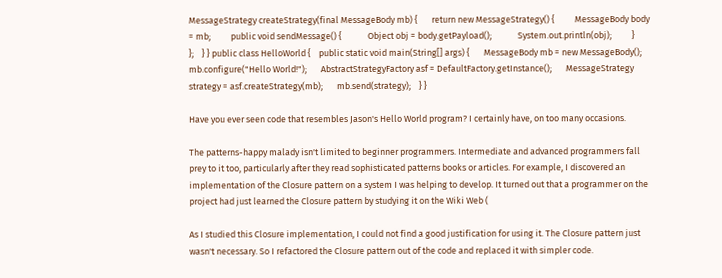MessageStrategy createStrategy(final MessageBody mb) {       return new MessageStrategy() {          MessageBody body = mb;          public void sendMessage() {             Object obj = body.getPayload();             System.out.println(obj);          }       };    } } public class HelloWorld {    public static void main(String[] args) {       MessageBody mb = new MessageBody();       mb.configure("Hello World!");       AbstractStrategyFactory asf = DefaultFactory.getInstance();       MessageStrategy strategy = asf.createStrategy(mb);       mb.send(strategy);    } }

Have you ever seen code that resembles Jason's Hello World program? I certainly have, on too many occasions.

The patterns-happy malady isn't limited to beginner programmers. Intermediate and advanced programmers fall prey to it too, particularly after they read sophisticated patterns books or articles. For example, I discovered an implementation of the Closure pattern on a system I was helping to develop. It turned out that a programmer on the project had just learned the Closure pattern by studying it on the Wiki Web (

As I studied this Closure implementation, I could not find a good justification for using it. The Closure pattern just wasn't necessary. So I refactored the Closure pattern out of the code and replaced it with simpler code.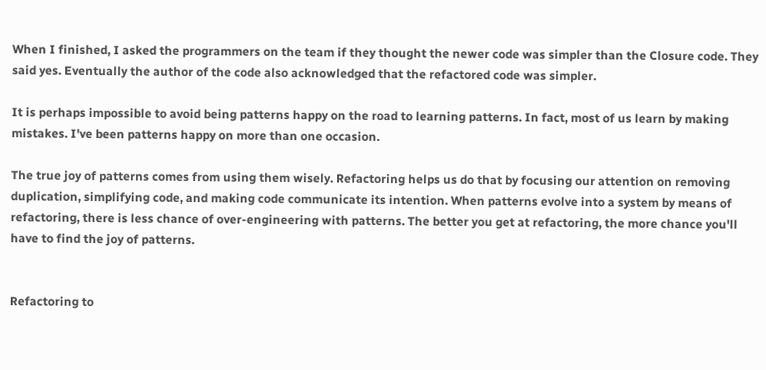When I finished, I asked the programmers on the team if they thought the newer code was simpler than the Closure code. They said yes. Eventually the author of the code also acknowledged that the refactored code was simpler.

It is perhaps impossible to avoid being patterns happy on the road to learning patterns. In fact, most of us learn by making mistakes. I've been patterns happy on more than one occasion.

The true joy of patterns comes from using them wisely. Refactoring helps us do that by focusing our attention on removing duplication, simplifying code, and making code communicate its intention. When patterns evolve into a system by means of refactoring, there is less chance of over-engineering with patterns. The better you get at refactoring, the more chance you'll have to find the joy of patterns.


Refactoring to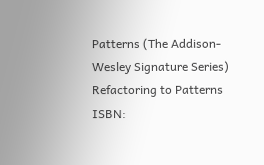Patterns (The Addison-Wesley Signature Series)
Refactoring to Patterns
ISBN: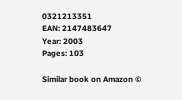0321213351
EAN: 2147483647
Year: 2003
Pages: 103

Similar book on Amazon ©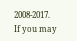2008-2017.
If you may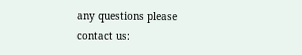any questions please contact us: